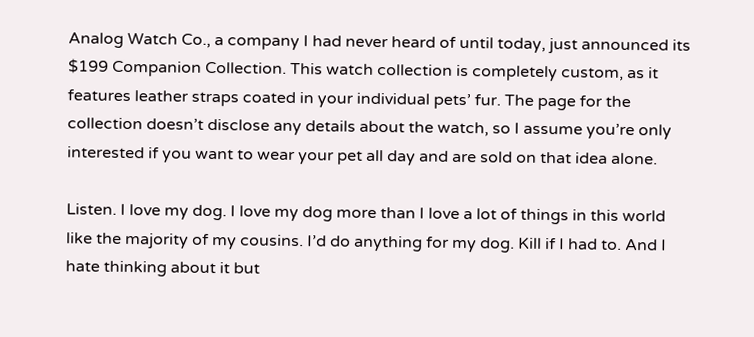Analog Watch Co., a company I had never heard of until today, just announced its $199 Companion Collection. This watch collection is completely custom, as it features leather straps coated in your individual pets’ fur. The page for the collection doesn’t disclose any details about the watch, so I assume you’re only interested if you want to wear your pet all day and are sold on that idea alone.

Listen. I love my dog. I love my dog more than I love a lot of things in this world like the majority of my cousins. I’d do anything for my dog. Kill if I had to. And I hate thinking about it but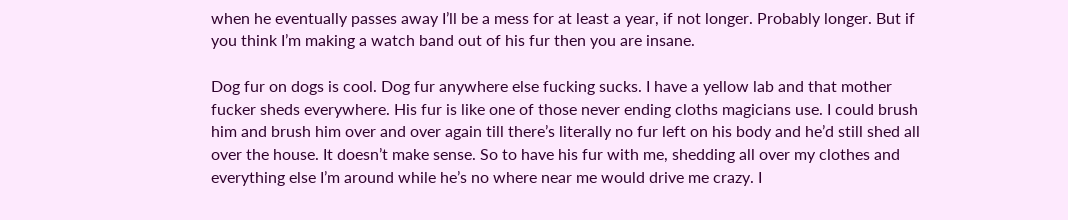when he eventually passes away I’ll be a mess for at least a year, if not longer. Probably longer. But if you think I’m making a watch band out of his fur then you are insane.

Dog fur on dogs is cool. Dog fur anywhere else fucking sucks. I have a yellow lab and that mother fucker sheds everywhere. His fur is like one of those never ending cloths magicians use. I could brush him and brush him over and over again till there’s literally no fur left on his body and he’d still shed all over the house. It doesn’t make sense. So to have his fur with me, shedding all over my clothes and everything else I’m around while he’s no where near me would drive me crazy. I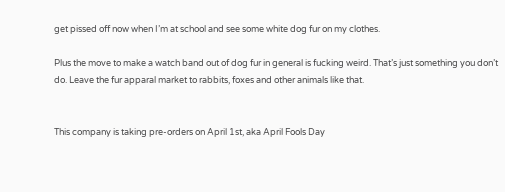get pissed off now when I’m at school and see some white dog fur on my clothes.

Plus the move to make a watch band out of dog fur in general is fucking weird. That’s just something you don’t do. Leave the fur apparal market to rabbits, foxes and other animals like that.


This company is taking pre-orders on April 1st, aka April Fools Day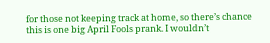for those not keeping track at home, so there’s chance this is one big April Fools prank. I wouldn’t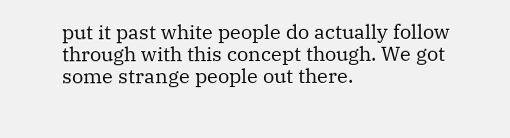put it past white people do actually follow through with this concept though. We got some strange people out there.